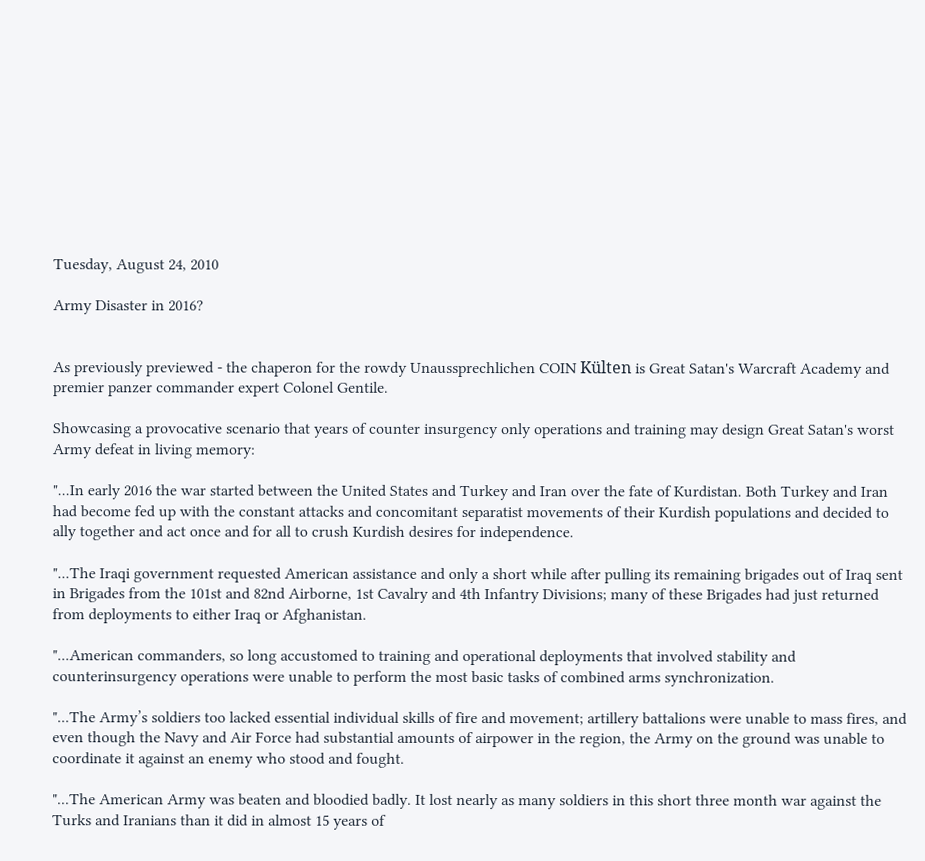Tuesday, August 24, 2010

Army Disaster in 2016?


As previously previewed - the chaperon for the rowdy Unaussprechlichen COIN Külten is Great Satan's Warcraft Academy and premier panzer commander expert Colonel Gentile.

Showcasing a provocative scenario that years of counter insurgency only operations and training may design Great Satan's worst Army defeat in living memory:

"...In early 2016 the war started between the United States and Turkey and Iran over the fate of Kurdistan. Both Turkey and Iran had become fed up with the constant attacks and concomitant separatist movements of their Kurdish populations and decided to ally together and act once and for all to crush Kurdish desires for independence.

"...The Iraqi government requested American assistance and only a short while after pulling its remaining brigades out of Iraq sent in Brigades from the 101st and 82nd Airborne, 1st Cavalry and 4th Infantry Divisions; many of these Brigades had just returned from deployments to either Iraq or Afghanistan.

"...American commanders, so long accustomed to training and operational deployments that involved stability and counterinsurgency operations were unable to perform the most basic tasks of combined arms synchronization.

"...The Army’s soldiers too lacked essential individual skills of fire and movement; artillery battalions were unable to mass fires, and even though the Navy and Air Force had substantial amounts of airpower in the region, the Army on the ground was unable to coordinate it against an enemy who stood and fought.

"...The American Army was beaten and bloodied badly. It lost nearly as many soldiers in this short three month war against the Turks and Iranians than it did in almost 15 years of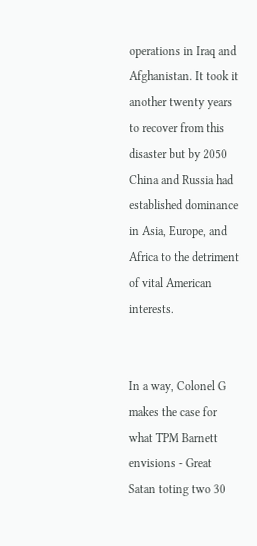operations in Iraq and Afghanistan. It took it another twenty years to recover from this disaster but by 2050 China and Russia had established dominance in Asia, Europe, and Africa to the detriment of vital American interests.


In a way, Colonel G makes the case for what TPM Barnett envisions - Great Satan toting two 30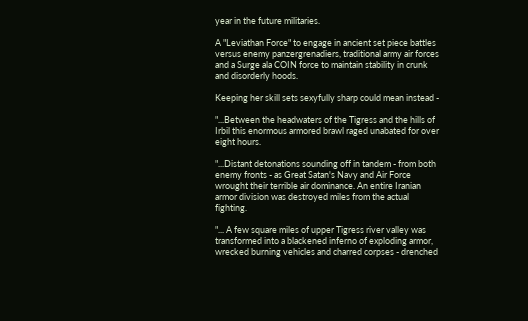year in the future militaries.

A "Leviathan Force" to engage in ancient set piece battles versus enemy panzergrenadiers, traditional army air forces and a Surge ala COIN force to maintain stability in crunk and disorderly hoods.

Keeping her skill sets sexyfully sharp could mean instead -

"...Between the headwaters of the Tigress and the hills of Irbil this enormous armored brawl raged unabated for over eight hours.

"...Distant detonations sounding off in tandem - from both enemy fronts - as Great Satan's Navy and Air Force wrought their terrible air dominance. An entire Iranian armor division was destroyed miles from the actual fighting.

"... A few square miles of upper Tigress river valley was transformed into a blackened inferno of exploding armor, wrecked burning vehicles and charred corpses - drenched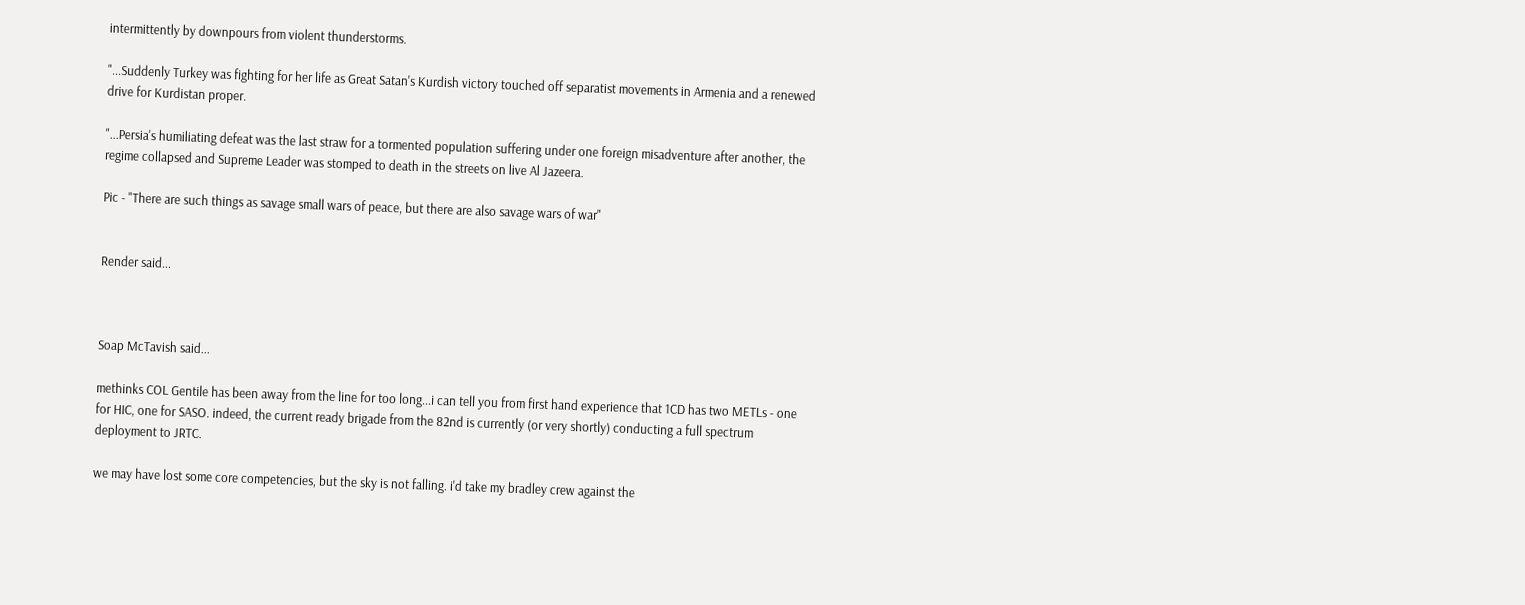intermittently by downpours from violent thunderstorms.

"...Suddenly Turkey was fighting for her life as Great Satan's Kurdish victory touched off separatist movements in Armenia and a renewed drive for Kurdistan proper.

"...Persia's humiliating defeat was the last straw for a tormented population suffering under one foreign misadventure after another, the regime collapsed and Supreme Leader was stomped to death in the streets on live Al Jazeera.

Pic - "There are such things as savage small wars of peace, but there are also savage wars of war"


Render said...



Soap McTavish said...

methinks COL Gentile has been away from the line for too long...i can tell you from first hand experience that 1CD has two METLs - one for HIC, one for SASO. indeed, the current ready brigade from the 82nd is currently (or very shortly) conducting a full spectrum deployment to JRTC.

we may have lost some core competencies, but the sky is not falling. i'd take my bradley crew against the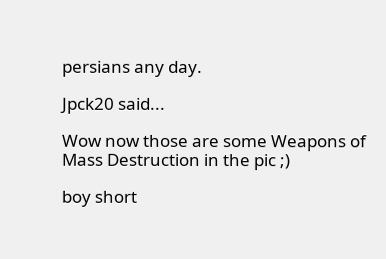persians any day.

Jpck20 said...

Wow now those are some Weapons of Mass Destruction in the pic ;)

boy short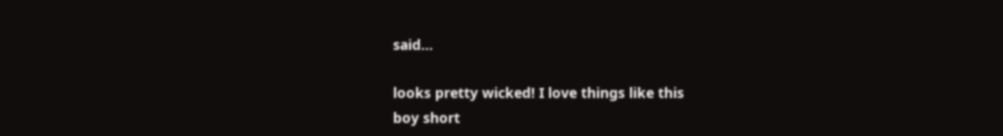said...

looks pretty wicked! I love things like this
boy short